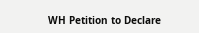WH Petition to Declare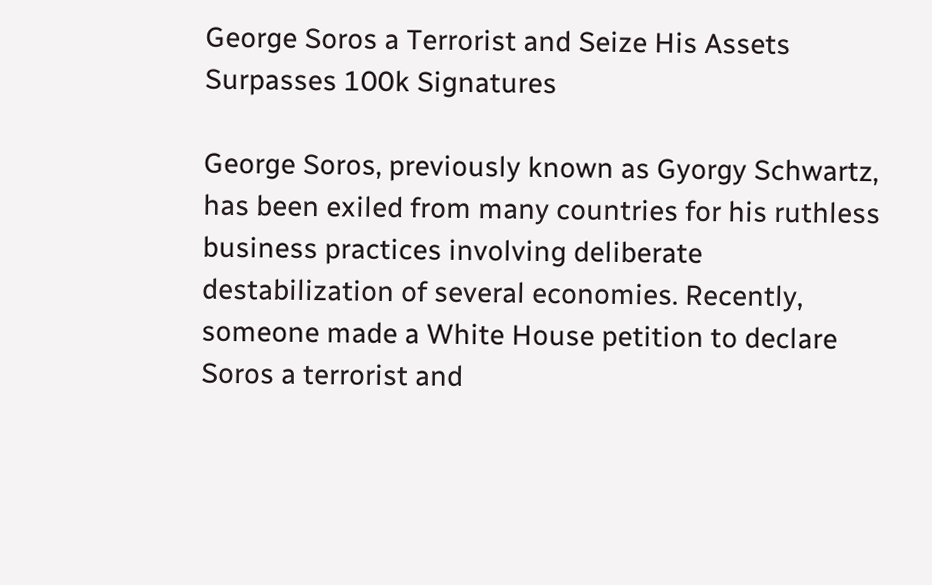George Soros a Terrorist and Seize His Assets Surpasses 100k Signatures

George Soros, previously known as Gyorgy Schwartz, has been exiled from many countries for his ruthless business practices involving deliberate destabilization of several economies. Recently, someone made a White House petition to declare Soros a terrorist and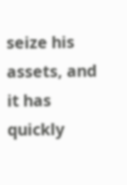seize his assets, and it has quickly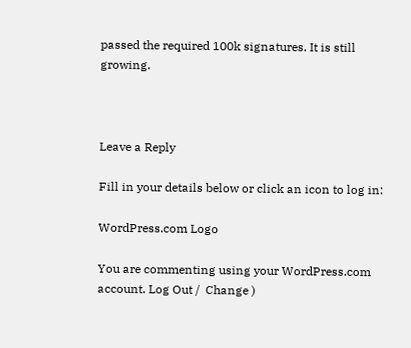passed the required 100k signatures. It is still growing.



Leave a Reply

Fill in your details below or click an icon to log in:

WordPress.com Logo

You are commenting using your WordPress.com account. Log Out /  Change )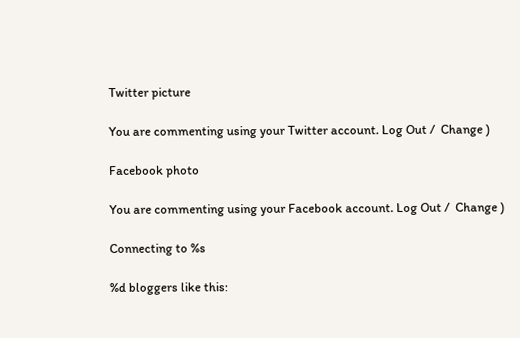Twitter picture

You are commenting using your Twitter account. Log Out /  Change )

Facebook photo

You are commenting using your Facebook account. Log Out /  Change )

Connecting to %s

%d bloggers like this: